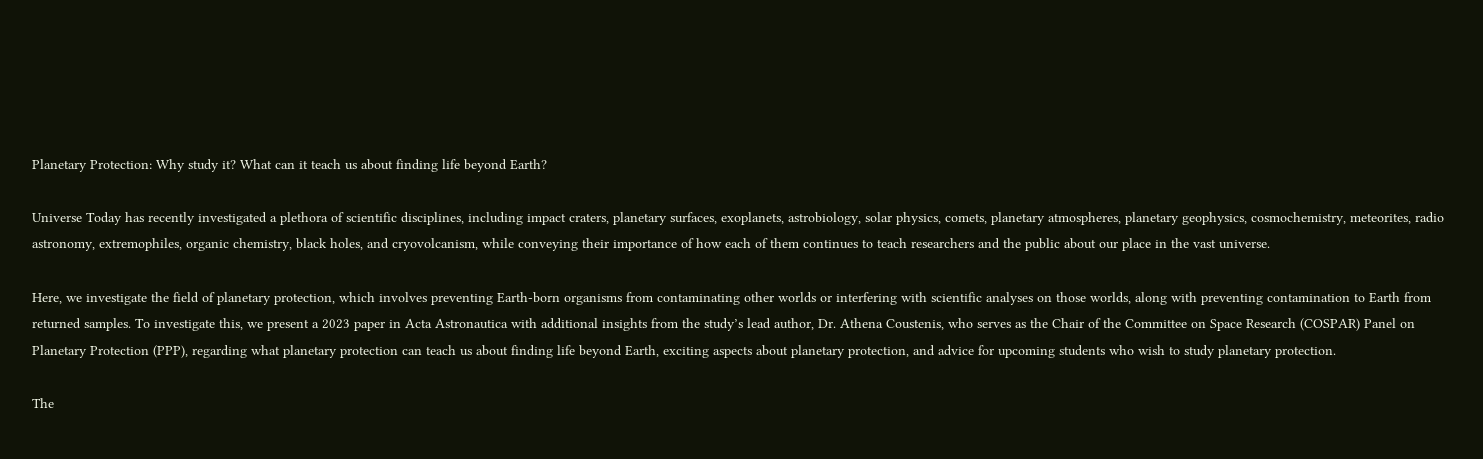Planetary Protection: Why study it? What can it teach us about finding life beyond Earth?

Universe Today has recently investigated a plethora of scientific disciplines, including impact craters, planetary surfaces, exoplanets, astrobiology, solar physics, comets, planetary atmospheres, planetary geophysics, cosmochemistry, meteorites, radio astronomy, extremophiles, organic chemistry, black holes, and cryovolcanism, while conveying their importance of how each of them continues to teach researchers and the public about our place in the vast universe.

Here, we investigate the field of planetary protection, which involves preventing Earth-born organisms from contaminating other worlds or interfering with scientific analyses on those worlds, along with preventing contamination to Earth from returned samples. To investigate this, we present a 2023 paper in Acta Astronautica with additional insights from the study’s lead author, Dr. Athena Coustenis, who serves as the Chair of the Committee on Space Research (COSPAR) Panel on Planetary Protection (PPP), regarding what planetary protection can teach us about finding life beyond Earth, exciting aspects about planetary protection, and advice for upcoming students who wish to study planetary protection.

The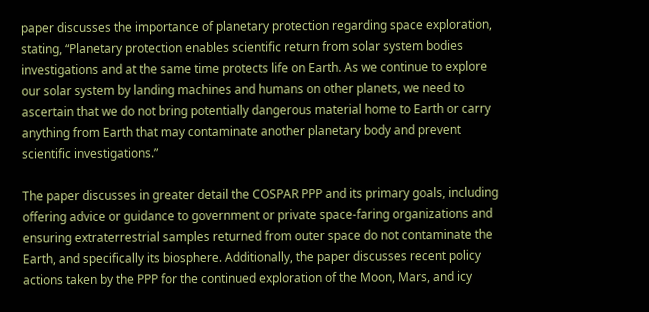paper discusses the importance of planetary protection regarding space exploration, stating, “Planetary protection enables scientific return from solar system bodies investigations and at the same time protects life on Earth. As we continue to explore our solar system by landing machines and humans on other planets, we need to ascertain that we do not bring potentially dangerous material home to Earth or carry anything from Earth that may contaminate another planetary body and prevent scientific investigations.”

The paper discusses in greater detail the COSPAR PPP and its primary goals, including offering advice or guidance to government or private space-faring organizations and ensuring extraterrestrial samples returned from outer space do not contaminate the Earth, and specifically its biosphere. Additionally, the paper discusses recent policy actions taken by the PPP for the continued exploration of the Moon, Mars, and icy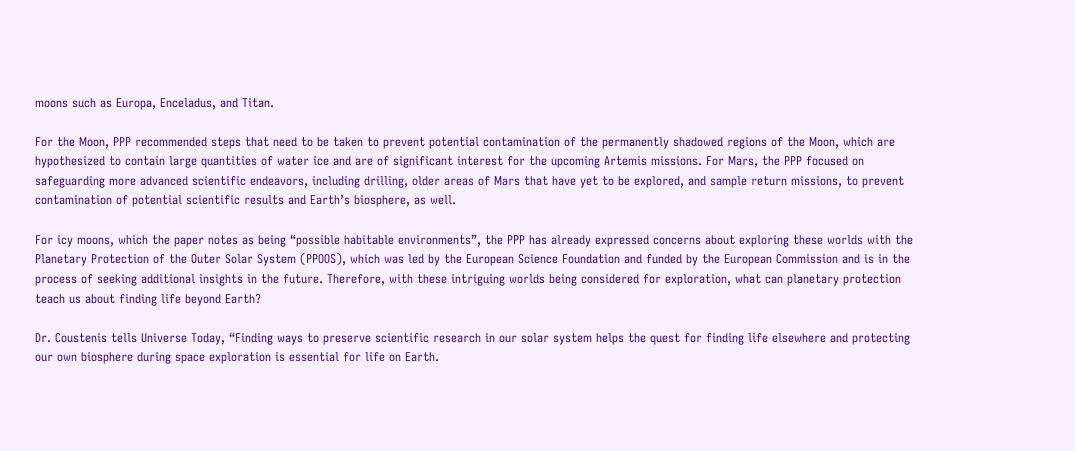moons such as Europa, Enceladus, and Titan.

For the Moon, PPP recommended steps that need to be taken to prevent potential contamination of the permanently shadowed regions of the Moon, which are hypothesized to contain large quantities of water ice and are of significant interest for the upcoming Artemis missions. For Mars, the PPP focused on safeguarding more advanced scientific endeavors, including drilling, older areas of Mars that have yet to be explored, and sample return missions, to prevent contamination of potential scientific results and Earth’s biosphere, as well.

For icy moons, which the paper notes as being “possible habitable environments”, the PPP has already expressed concerns about exploring these worlds with the Planetary Protection of the Outer Solar System (PPOOS), which was led by the European Science Foundation and funded by the European Commission and is in the process of seeking additional insights in the future. Therefore, with these intriguing worlds being considered for exploration, what can planetary protection teach us about finding life beyond Earth?

Dr. Coustenis tells Universe Today, “Finding ways to preserve scientific research in our solar system helps the quest for finding life elsewhere and protecting our own biosphere during space exploration is essential for life on Earth.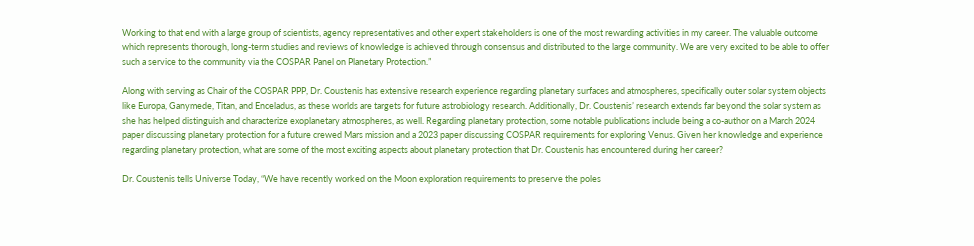Working to that end with a large group of scientists, agency representatives and other expert stakeholders is one of the most rewarding activities in my career. The valuable outcome which represents thorough, long-term studies and reviews of knowledge is achieved through consensus and distributed to the large community. We are very excited to be able to offer such a service to the community via the COSPAR Panel on Planetary Protection.”

Along with serving as Chair of the COSPAR PPP, Dr. Coustenis has extensive research experience regarding planetary surfaces and atmospheres, specifically outer solar system objects like Europa, Ganymede, Titan, and Enceladus, as these worlds are targets for future astrobiology research. Additionally, Dr. Coustenis’ research extends far beyond the solar system as she has helped distinguish and characterize exoplanetary atmospheres, as well. Regarding planetary protection, some notable publications include being a co-author on a March 2024 paper discussing planetary protection for a future crewed Mars mission and a 2023 paper discussing COSPAR requirements for exploring Venus. Given her knowledge and experience regarding planetary protection, what are some of the most exciting aspects about planetary protection that Dr. Coustenis has encountered during her career?

Dr. Coustenis tells Universe Today, “We have recently worked on the Moon exploration requirements to preserve the poles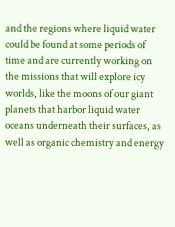and the regions where liquid water could be found at some periods of time and are currently working on the missions that will explore icy worlds, like the moons of our giant planets that harbor liquid water oceans underneath their surfaces, as well as organic chemistry and energy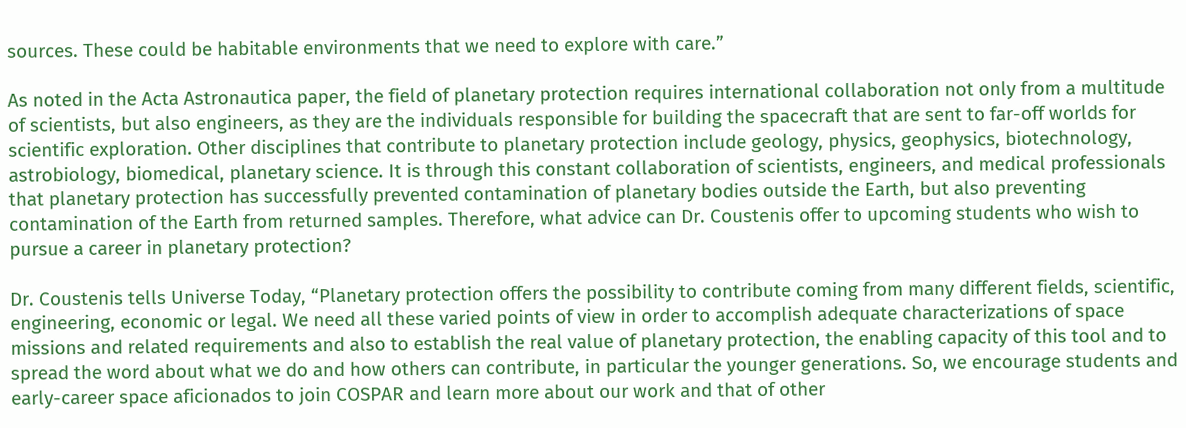sources. These could be habitable environments that we need to explore with care.”

As noted in the Acta Astronautica paper, the field of planetary protection requires international collaboration not only from a multitude of scientists, but also engineers, as they are the individuals responsible for building the spacecraft that are sent to far-off worlds for scientific exploration. Other disciplines that contribute to planetary protection include geology, physics, geophysics, biotechnology, astrobiology, biomedical, planetary science. It is through this constant collaboration of scientists, engineers, and medical professionals that planetary protection has successfully prevented contamination of planetary bodies outside the Earth, but also preventing contamination of the Earth from returned samples. Therefore, what advice can Dr. Coustenis offer to upcoming students who wish to pursue a career in planetary protection?

Dr. Coustenis tells Universe Today, “Planetary protection offers the possibility to contribute coming from many different fields, scientific, engineering, economic or legal. We need all these varied points of view in order to accomplish adequate characterizations of space missions and related requirements and also to establish the real value of planetary protection, the enabling capacity of this tool and to spread the word about what we do and how others can contribute, in particular the younger generations. So, we encourage students and early-career space aficionados to join COSPAR and learn more about our work and that of other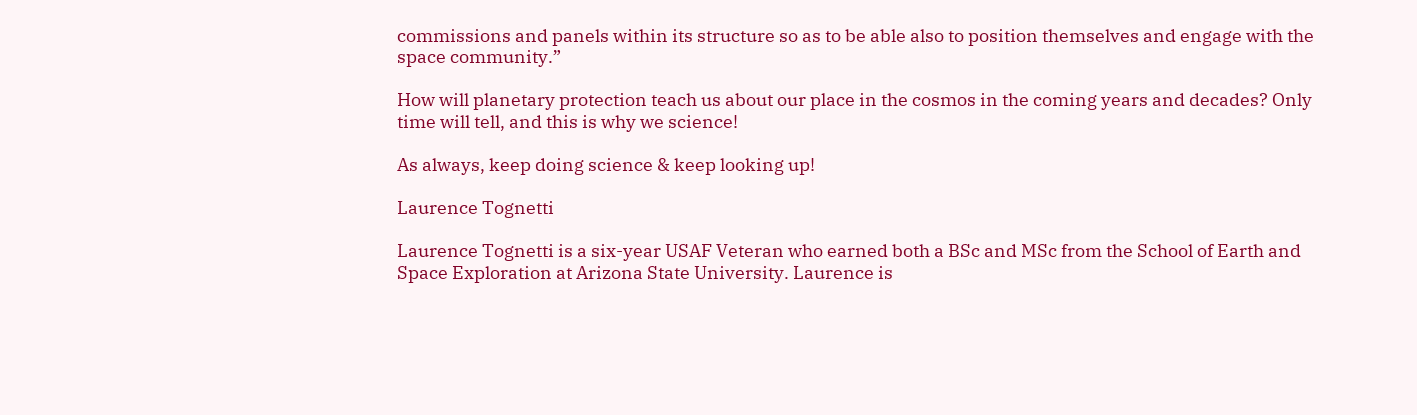commissions and panels within its structure so as to be able also to position themselves and engage with the space community.”

How will planetary protection teach us about our place in the cosmos in the coming years and decades? Only time will tell, and this is why we science!

As always, keep doing science & keep looking up!

Laurence Tognetti

Laurence Tognetti is a six-year USAF Veteran who earned both a BSc and MSc from the School of Earth and Space Exploration at Arizona State University. Laurence is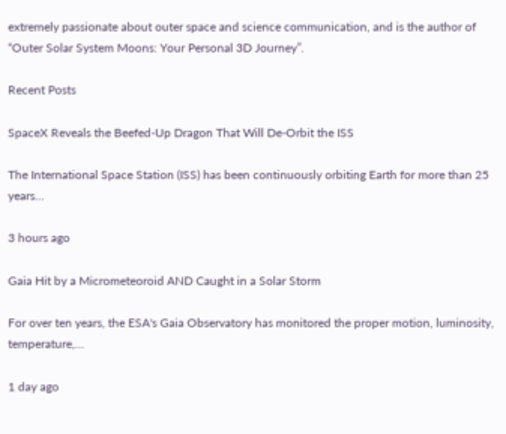extremely passionate about outer space and science communication, and is the author of “Outer Solar System Moons: Your Personal 3D Journey”.

Recent Posts

SpaceX Reveals the Beefed-Up Dragon That Will De-Orbit the ISS

The International Space Station (ISS) has been continuously orbiting Earth for more than 25 years…

3 hours ago

Gaia Hit by a Micrometeoroid AND Caught in a Solar Storm

For over ten years, the ESA's Gaia Observatory has monitored the proper motion, luminosity, temperature,…

1 day ago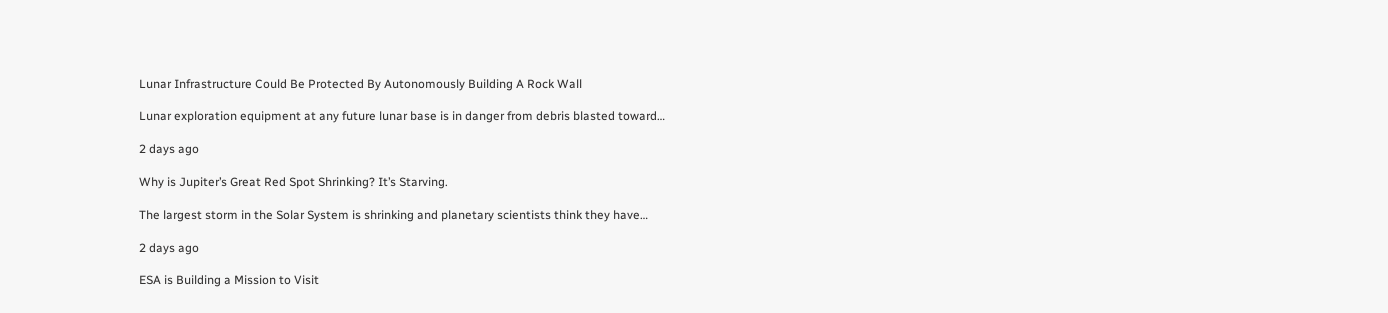Lunar Infrastructure Could Be Protected By Autonomously Building A Rock Wall

Lunar exploration equipment at any future lunar base is in danger from debris blasted toward…

2 days ago

Why is Jupiter’s Great Red Spot Shrinking? It’s Starving.

The largest storm in the Solar System is shrinking and planetary scientists think they have…

2 days ago

ESA is Building a Mission to Visit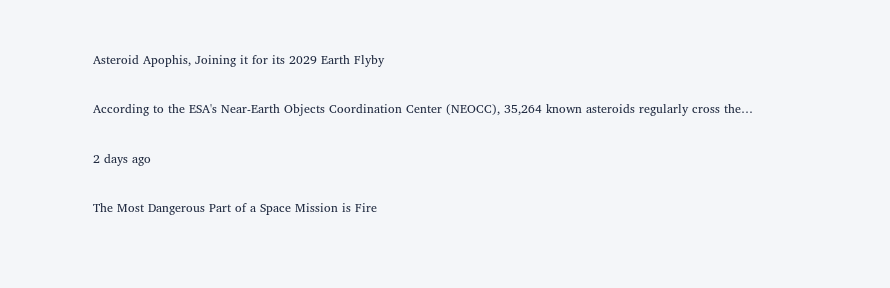Asteroid Apophis, Joining it for its 2029 Earth Flyby

According to the ESA's Near-Earth Objects Coordination Center (NEOCC), 35,264 known asteroids regularly cross the…

2 days ago

The Most Dangerous Part of a Space Mission is Fire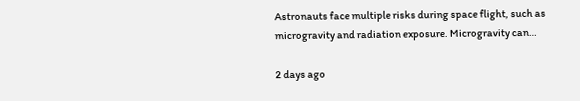Astronauts face multiple risks during space flight, such as microgravity and radiation exposure. Microgravity can…

2 days ago